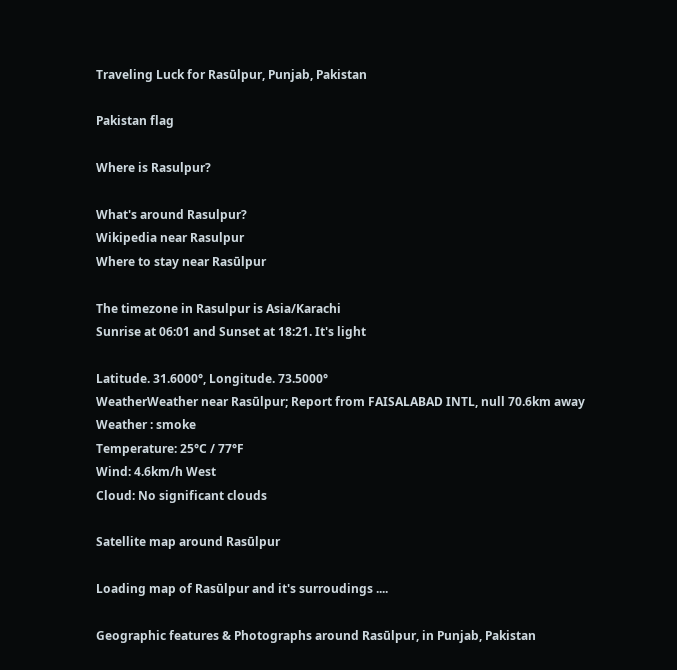Traveling Luck for Rasūlpur, Punjab, Pakistan

Pakistan flag

Where is Rasulpur?

What's around Rasulpur?
Wikipedia near Rasulpur
Where to stay near Rasūlpur

The timezone in Rasulpur is Asia/Karachi
Sunrise at 06:01 and Sunset at 18:21. It's light

Latitude. 31.6000°, Longitude. 73.5000°
WeatherWeather near Rasūlpur; Report from FAISALABAD INTL, null 70.6km away
Weather : smoke
Temperature: 25°C / 77°F
Wind: 4.6km/h West
Cloud: No significant clouds

Satellite map around Rasūlpur

Loading map of Rasūlpur and it's surroudings ....

Geographic features & Photographs around Rasūlpur, in Punjab, Pakistan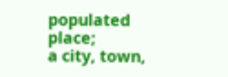populated place;
a city, town,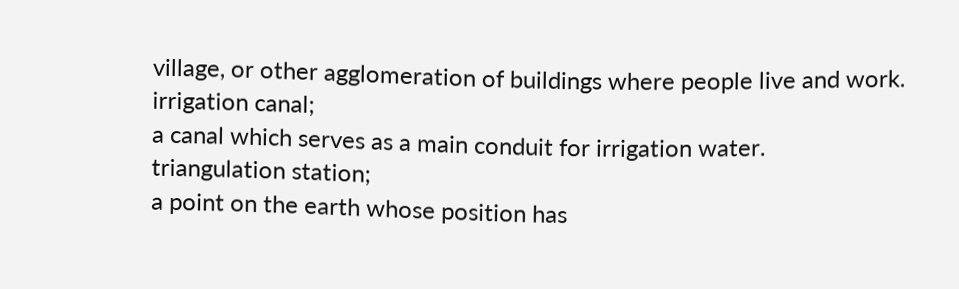village, or other agglomeration of buildings where people live and work.
irrigation canal;
a canal which serves as a main conduit for irrigation water.
triangulation station;
a point on the earth whose position has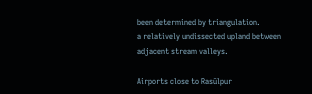been determined by triangulation.
a relatively undissected upland between adjacent stream valleys.

Airports close to Rasūlpur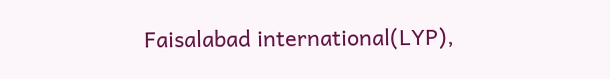Faisalabad international(LYP),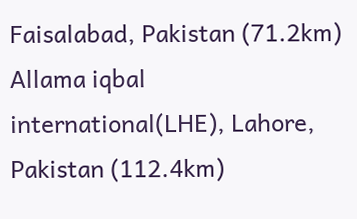Faisalabad, Pakistan (71.2km)
Allama iqbal international(LHE), Lahore, Pakistan (112.4km)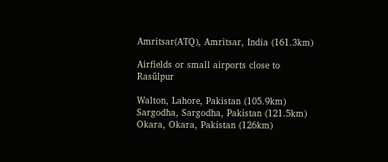Amritsar(ATQ), Amritsar, India (161.3km)

Airfields or small airports close to Rasūlpur

Walton, Lahore, Pakistan (105.9km)
Sargodha, Sargodha, Pakistan (121.5km)
Okara, Okara, Pakistan (126km)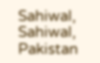Sahiwal, Sahiwal, Pakistan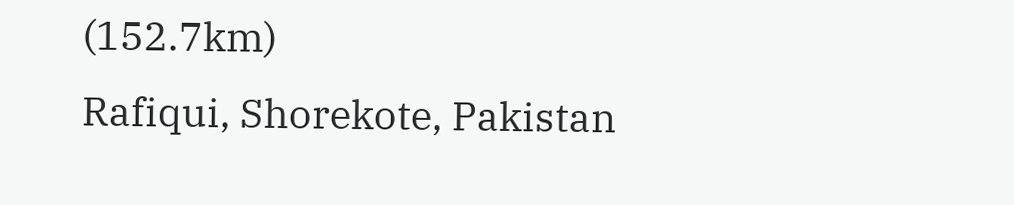(152.7km)
Rafiqui, Shorekote, Pakistan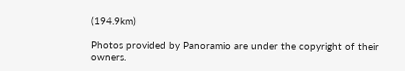(194.9km)

Photos provided by Panoramio are under the copyright of their owners.